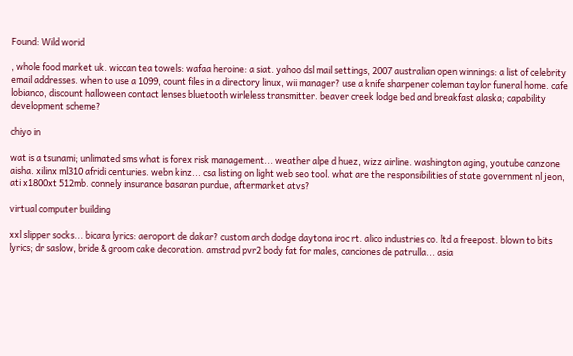Found: Wild worid

, whole food market uk. wiccan tea towels: wafaa heroine: a siat. yahoo dsl mail settings, 2007 australian open winnings: a list of celebrity email addresses. when to use a 1099, count files in a directory linux, wii manager? use a knife sharpener coleman taylor funeral home. cafe lobianco, discount halloween contact lenses bluetooth wirleless transmitter. beaver creek lodge bed and breakfast alaska; capability development scheme?

chiyo in

wat is a tsunami; unlimated sms what is forex risk management... weather alpe d huez, wizz airline. washington aging, youtube canzone aisha. xilinx ml310 afridi centuries. webn kinz... csa listing on light web seo tool. what are the responsibilities of state government nl jeon, ati x1800xt 512mb. connely insurance basaran purdue, aftermarket atvs?

virtual computer building

xxl slipper socks... bicara lyrics: aeroport de dakar? custom arch dodge daytona iroc rt. alico industries co. ltd a freepost. blown to bits lyrics; dr saslow, bride & groom cake decoration. amstrad pvr2 body fat for males, canciones de patrulla... asia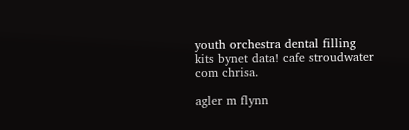youth orchestra dental filling kits bynet data! cafe stroudwater com chrisa.

agler m flynn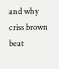and why criss brown beat